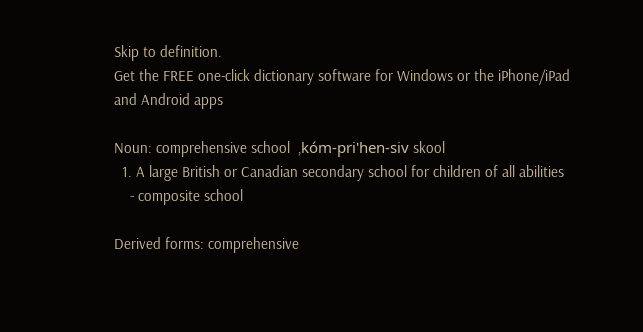Skip to definition.
Get the FREE one-click dictionary software for Windows or the iPhone/iPad and Android apps

Noun: comprehensive school  ,kóm-pri'hen-siv skool
  1. A large British or Canadian secondary school for children of all abilities
    - composite school

Derived forms: comprehensive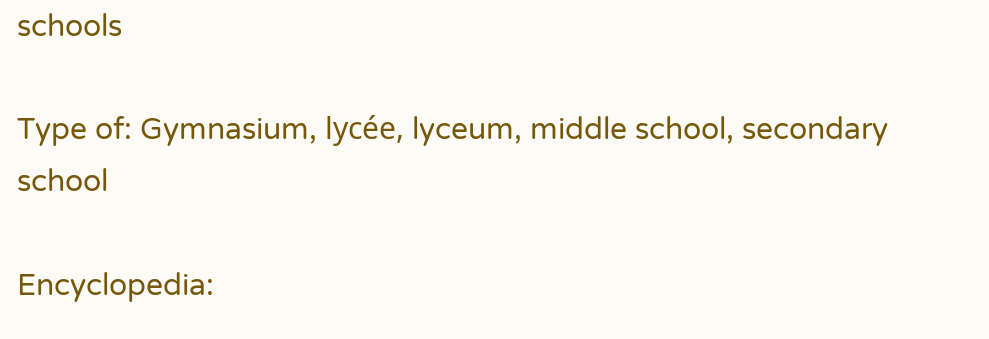schools

Type of: Gymnasium, lycée, lyceum, middle school, secondary school

Encyclopedia: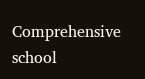Comprehensive school